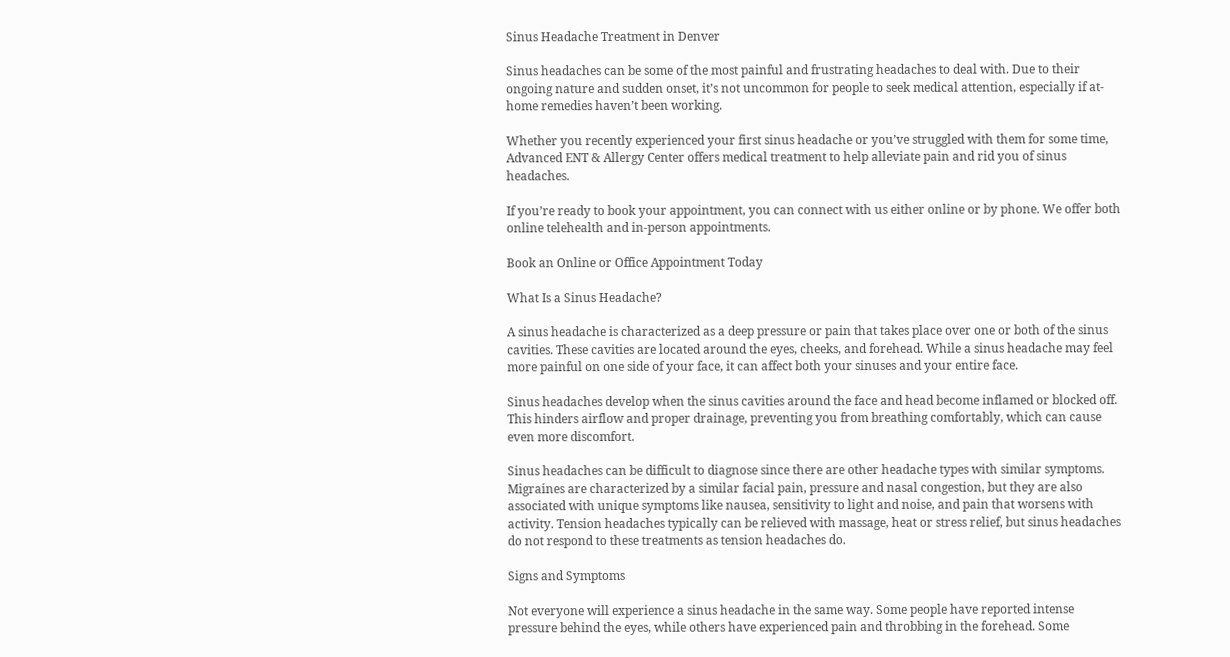Sinus Headache Treatment in Denver

Sinus headaches can be some of the most painful and frustrating headaches to deal with. Due to their ongoing nature and sudden onset, it’s not uncommon for people to seek medical attention, especially if at-home remedies haven’t been working.

Whether you recently experienced your first sinus headache or you’ve struggled with them for some time, Advanced ENT & Allergy Center offers medical treatment to help alleviate pain and rid you of sinus headaches.

If you’re ready to book your appointment, you can connect with us either online or by phone. We offer both online telehealth and in-person appointments.

Book an Online or Office Appointment Today

What Is a Sinus Headache?

A sinus headache is characterized as a deep pressure or pain that takes place over one or both of the sinus cavities. These cavities are located around the eyes, cheeks, and forehead. While a sinus headache may feel more painful on one side of your face, it can affect both your sinuses and your entire face.

Sinus headaches develop when the sinus cavities around the face and head become inflamed or blocked off. This hinders airflow and proper drainage, preventing you from breathing comfortably, which can cause even more discomfort.

Sinus headaches can be difficult to diagnose since there are other headache types with similar symptoms. Migraines are characterized by a similar facial pain, pressure and nasal congestion, but they are also associated with unique symptoms like nausea, sensitivity to light and noise, and pain that worsens with activity. Tension headaches typically can be relieved with massage, heat or stress relief, but sinus headaches do not respond to these treatments as tension headaches do.

Signs and Symptoms

Not everyone will experience a sinus headache in the same way. Some people have reported intense pressure behind the eyes, while others have experienced pain and throbbing in the forehead. Some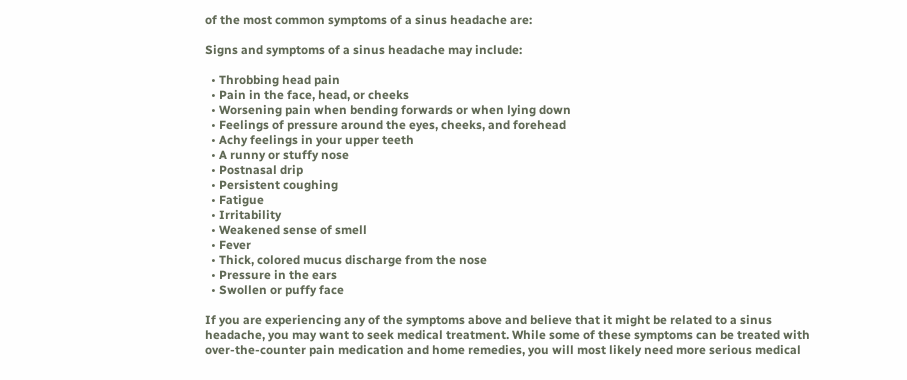of the most common symptoms of a sinus headache are:

Signs and symptoms of a sinus headache may include:

  • Throbbing head pain
  • Pain in the face, head, or cheeks
  • Worsening pain when bending forwards or when lying down
  • Feelings of pressure around the eyes, cheeks, and forehead
  • Achy feelings in your upper teeth
  • A runny or stuffy nose
  • Postnasal drip
  • Persistent coughing
  • Fatigue
  • Irritability
  • Weakened sense of smell
  • Fever
  • Thick, colored mucus discharge from the nose
  • Pressure in the ears
  • Swollen or puffy face

If you are experiencing any of the symptoms above and believe that it might be related to a sinus headache, you may want to seek medical treatment. While some of these symptoms can be treated with over-the-counter pain medication and home remedies, you will most likely need more serious medical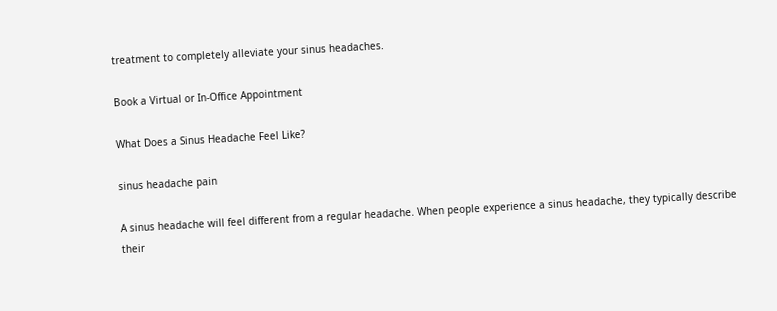treatment to completely alleviate your sinus headaches.

Book a Virtual or In-Office Appointment

What Does a Sinus Headache Feel Like?

sinus headache pain

A sinus headache will feel different from a regular headache. When people experience a sinus headache, they typically describe their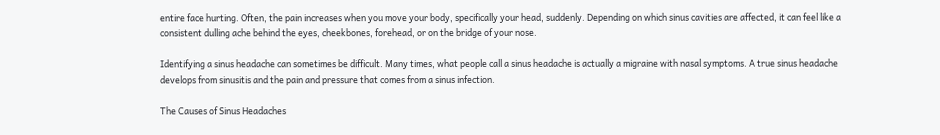entire face hurting. Often, the pain increases when you move your body, specifically your head, suddenly. Depending on which sinus cavities are affected, it can feel like a consistent dulling ache behind the eyes, cheekbones, forehead, or on the bridge of your nose.

Identifying a sinus headache can sometimes be difficult. Many times, what people call a sinus headache is actually a migraine with nasal symptoms. A true sinus headache develops from sinusitis and the pain and pressure that comes from a sinus infection.

The Causes of Sinus Headaches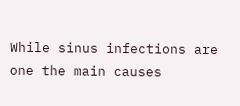While sinus infections are one the main causes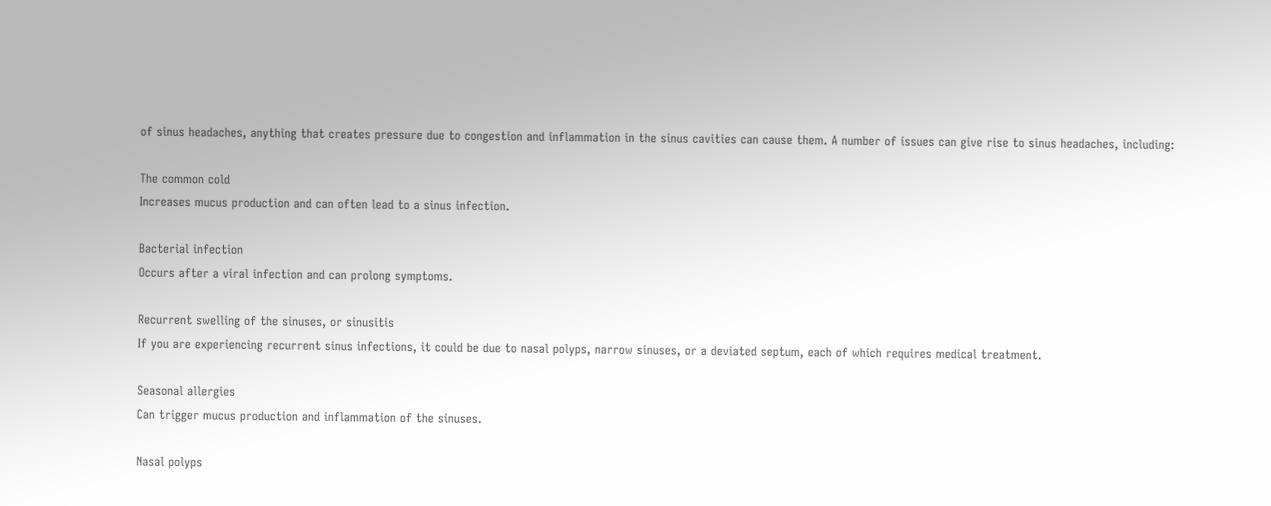of sinus headaches, anything that creates pressure due to congestion and inflammation in the sinus cavities can cause them. A number of issues can give rise to sinus headaches, including:

The common cold
Increases mucus production and can often lead to a sinus infection.

Bacterial infection
Occurs after a viral infection and can prolong symptoms.

Recurrent swelling of the sinuses, or sinusitis
If you are experiencing recurrent sinus infections, it could be due to nasal polyps, narrow sinuses, or a deviated septum, each of which requires medical treatment.

Seasonal allergies
Can trigger mucus production and inflammation of the sinuses.

Nasal polyps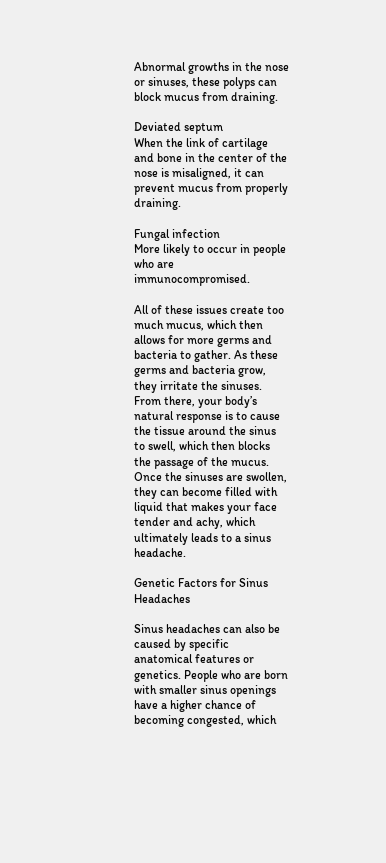Abnormal growths in the nose or sinuses, these polyps can block mucus from draining.

Deviated septum
When the link of cartilage and bone in the center of the nose is misaligned, it can prevent mucus from properly draining.

Fungal infection
More likely to occur in people who are immunocompromised.

All of these issues create too much mucus, which then allows for more germs and bacteria to gather. As these germs and bacteria grow, they irritate the sinuses. From there, your body’s natural response is to cause the tissue around the sinus to swell, which then blocks the passage of the mucus. Once the sinuses are swollen, they can become filled with liquid that makes your face tender and achy, which ultimately leads to a sinus headache.

Genetic Factors for Sinus Headaches

Sinus headaches can also be caused by specific anatomical features or genetics. People who are born with smaller sinus openings have a higher chance of becoming congested, which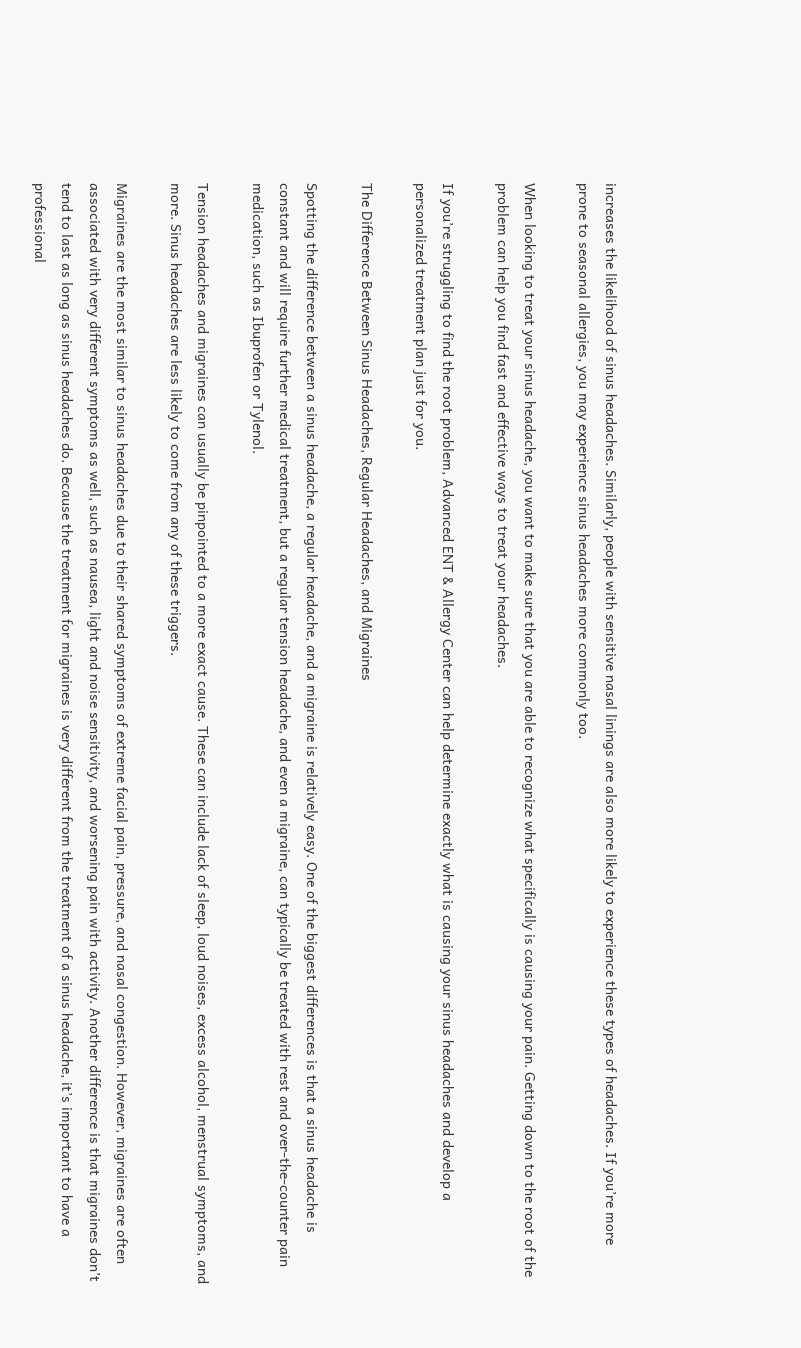increases the likelihood of sinus headaches. Similarly, people with sensitive nasal linings are also more likely to experience these types of headaches. If you’re more prone to seasonal allergies, you may experience sinus headaches more commonly too.

When looking to treat your sinus headache, you want to make sure that you are able to recognize what specifically is causing your pain. Getting down to the root of the problem can help you find fast and effective ways to treat your headaches.

If you’re struggling to find the root problem, Advanced ENT & Allergy Center can help determine exactly what is causing your sinus headaches and develop a personalized treatment plan just for you.

The Difference Between Sinus Headaches, Regular Headaches, and Migraines

Spotting the difference between a sinus headache, a regular headache, and a migraine is relatively easy. One of the biggest differences is that a sinus headache is constant and will require further medical treatment, but a regular tension headache, and even a migraine, can typically be treated with rest and over-the-counter pain medication, such as Ibuprofen or Tylenol.

Tension headaches and migraines can usually be pinpointed to a more exact cause. These can include lack of sleep, loud noises, excess alcohol, menstrual symptoms, and more. Sinus headaches are less likely to come from any of these triggers.

Migraines are the most similar to sinus headaches due to their shared symptoms of extreme facial pain, pressure, and nasal congestion. However, migraines are often associated with very different symptoms as well, such as nausea, light and noise sensitivity, and worsening pain with activity. Another difference is that migraines don’t tend to last as long as sinus headaches do. Because the treatment for migraines is very different from the treatment of a sinus headache, it’s important to have a professional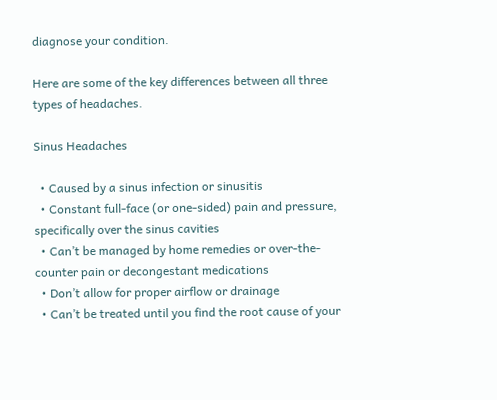diagnose your condition.

Here are some of the key differences between all three types of headaches.

Sinus Headaches

  • Caused by a sinus infection or sinusitis
  • Constant full-face (or one-sided) pain and pressure, specifically over the sinus cavities
  • Can’t be managed by home remedies or over-the-counter pain or decongestant medications
  • Don’t allow for proper airflow or drainage
  • Can’t be treated until you find the root cause of your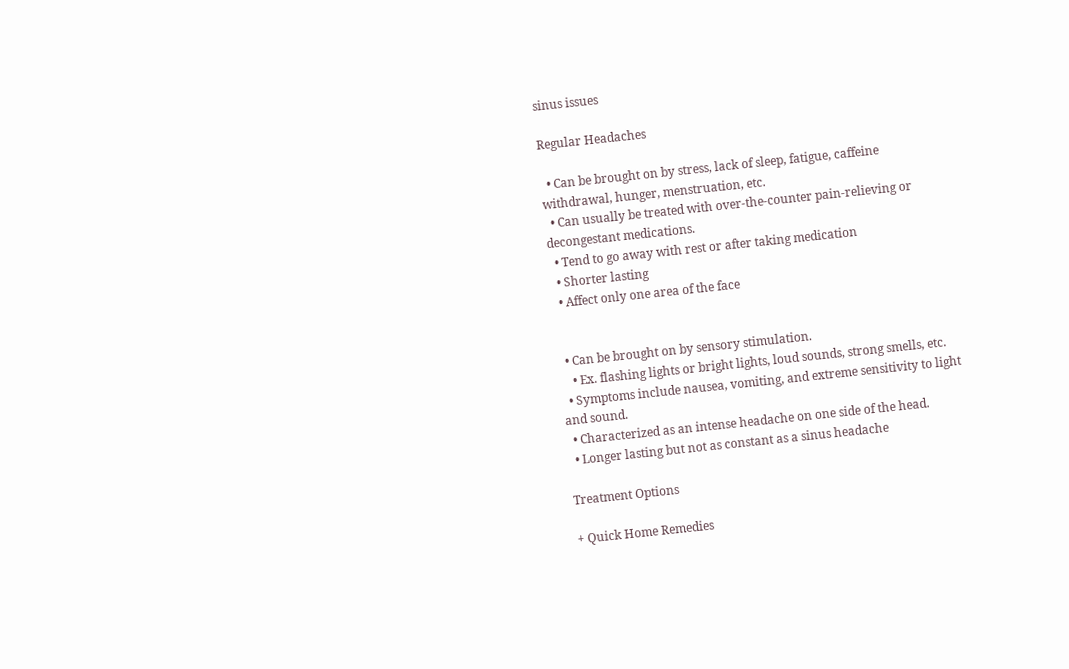sinus issues

Regular Headaches

  • Can be brought on by stress, lack of sleep, fatigue, caffeine withdrawal, hunger, menstruation, etc.
  • Can usually be treated with over-the-counter pain-relieving or decongestant medications.
  • Tend to go away with rest or after taking medication
  • Shorter lasting
  • Affect only one area of the face


  • Can be brought on by sensory stimulation.
    • Ex. flashing lights or bright lights, loud sounds, strong smells, etc.
  • Symptoms include nausea, vomiting, and extreme sensitivity to light and sound.
  • Characterized as an intense headache on one side of the head.
  • Longer lasting but not as constant as a sinus headache

Treatment Options

+ Quick Home Remedies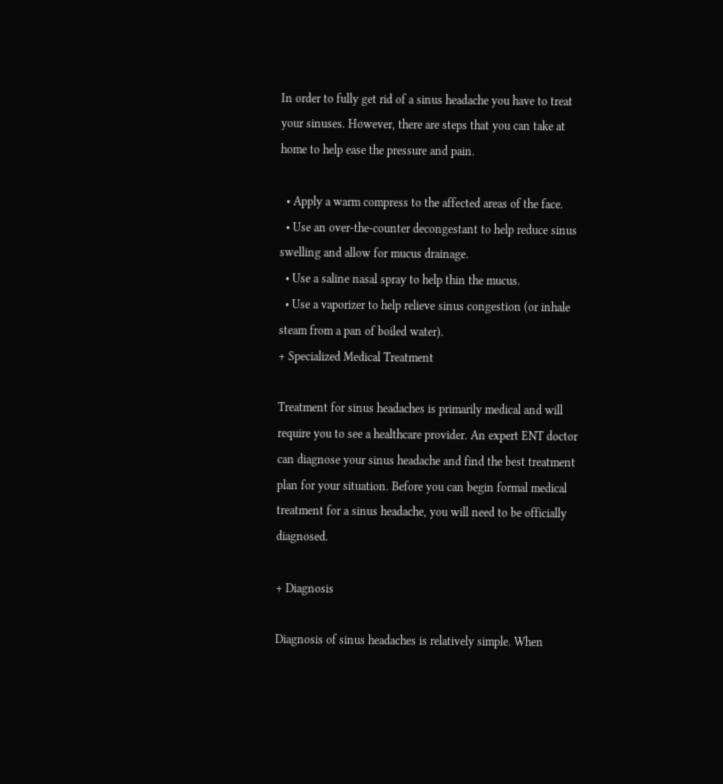In order to fully get rid of a sinus headache you have to treat your sinuses. However, there are steps that you can take at home to help ease the pressure and pain.

  • Apply a warm compress to the affected areas of the face.
  • Use an over-the-counter decongestant to help reduce sinus swelling and allow for mucus drainage.
  • Use a saline nasal spray to help thin the mucus.
  • Use a vaporizer to help relieve sinus congestion (or inhale steam from a pan of boiled water).
+ Specialized Medical Treatment

Treatment for sinus headaches is primarily medical and will require you to see a healthcare provider. An expert ENT doctor can diagnose your sinus headache and find the best treatment plan for your situation. Before you can begin formal medical treatment for a sinus headache, you will need to be officially diagnosed.

+ Diagnosis

Diagnosis of sinus headaches is relatively simple. When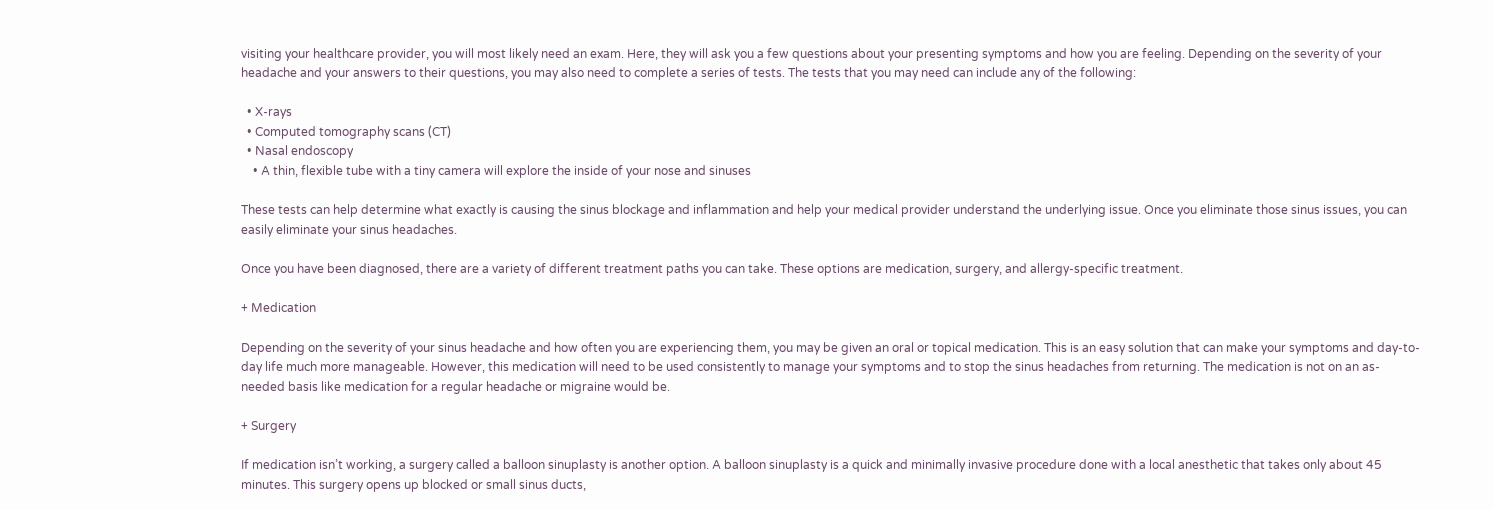visiting your healthcare provider, you will most likely need an exam. Here, they will ask you a few questions about your presenting symptoms and how you are feeling. Depending on the severity of your headache and your answers to their questions, you may also need to complete a series of tests. The tests that you may need can include any of the following:

  • X-rays
  • Computed tomography scans (CT)
  • Nasal endoscopy
    • A thin, flexible tube with a tiny camera will explore the inside of your nose and sinuses

These tests can help determine what exactly is causing the sinus blockage and inflammation and help your medical provider understand the underlying issue. Once you eliminate those sinus issues, you can easily eliminate your sinus headaches.

Once you have been diagnosed, there are a variety of different treatment paths you can take. These options are medication, surgery, and allergy-specific treatment.

+ Medication

Depending on the severity of your sinus headache and how often you are experiencing them, you may be given an oral or topical medication. This is an easy solution that can make your symptoms and day-to-day life much more manageable. However, this medication will need to be used consistently to manage your symptoms and to stop the sinus headaches from returning. The medication is not on an as-needed basis like medication for a regular headache or migraine would be.

+ Surgery

If medication isn’t working, a surgery called a balloon sinuplasty is another option. A balloon sinuplasty is a quick and minimally invasive procedure done with a local anesthetic that takes only about 45 minutes. This surgery opens up blocked or small sinus ducts,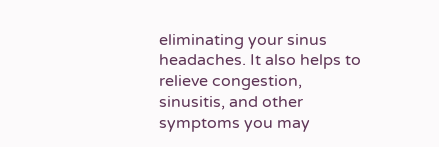eliminating your sinus headaches. It also helps to relieve congestion, sinusitis, and other symptoms you may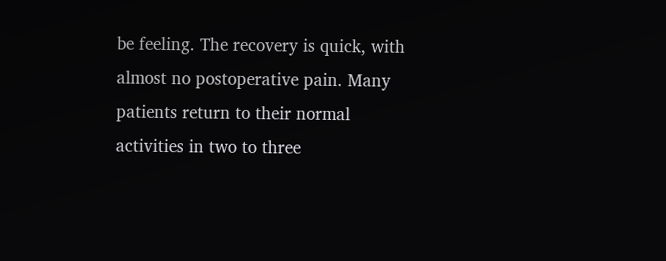be feeling. The recovery is quick, with almost no postoperative pain. Many patients return to their normal activities in two to three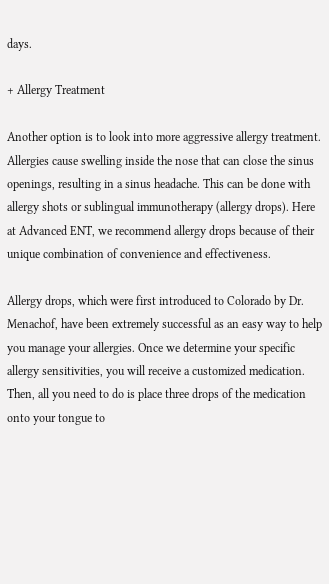days.

+ Allergy Treatment

Another option is to look into more aggressive allergy treatment. Allergies cause swelling inside the nose that can close the sinus openings, resulting in a sinus headache. This can be done with allergy shots or sublingual immunotherapy (allergy drops). Here at Advanced ENT, we recommend allergy drops because of their unique combination of convenience and effectiveness.

Allergy drops, which were first introduced to Colorado by Dr. Menachof, have been extremely successful as an easy way to help you manage your allergies. Once we determine your specific allergy sensitivities, you will receive a customized medication. Then, all you need to do is place three drops of the medication onto your tongue to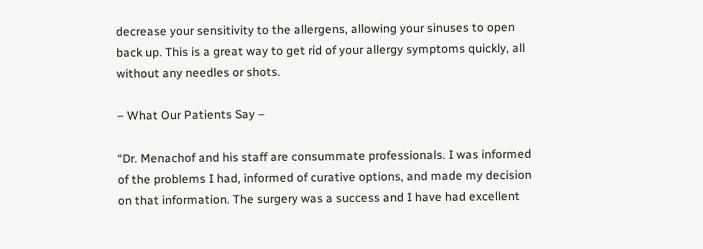decrease your sensitivity to the allergens, allowing your sinuses to open back up. This is a great way to get rid of your allergy symptoms quickly, all without any needles or shots.

– What Our Patients Say –

“Dr. Menachof and his staff are consummate professionals. I was informed of the problems I had, informed of curative options, and made my decision on that information. The surgery was a success and I have had excellent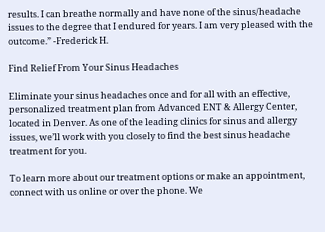results. I can breathe normally and have none of the sinus/headache issues to the degree that I endured for years. I am very pleased with the outcome.” -Frederick H.

Find Relief From Your Sinus Headaches

Eliminate your sinus headaches once and for all with an effective, personalized treatment plan from Advanced ENT & Allergy Center, located in Denver. As one of the leading clinics for sinus and allergy issues, we’ll work with you closely to find the best sinus headache treatment for you.

To learn more about our treatment options or make an appointment, connect with us online or over the phone. We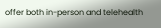offer both in-person and telehealth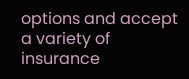options and accept a variety of insurance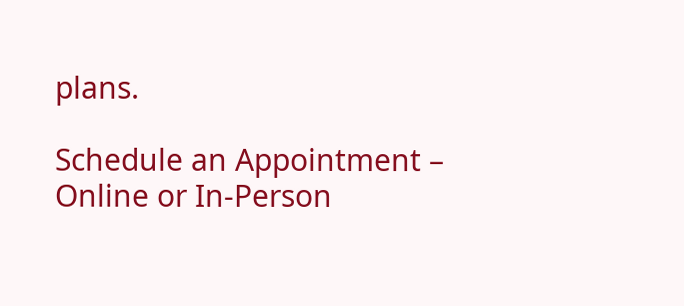plans.

Schedule an Appointment – Online or In-Person